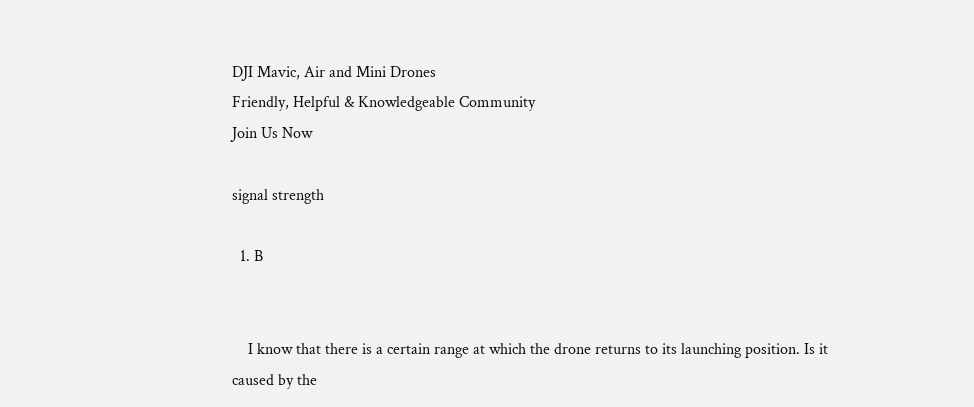DJI Mavic, Air and Mini Drones
Friendly, Helpful & Knowledgeable Community
Join Us Now

signal strength

  1. B


    I know that there is a certain range at which the drone returns to its launching position. Is it caused by the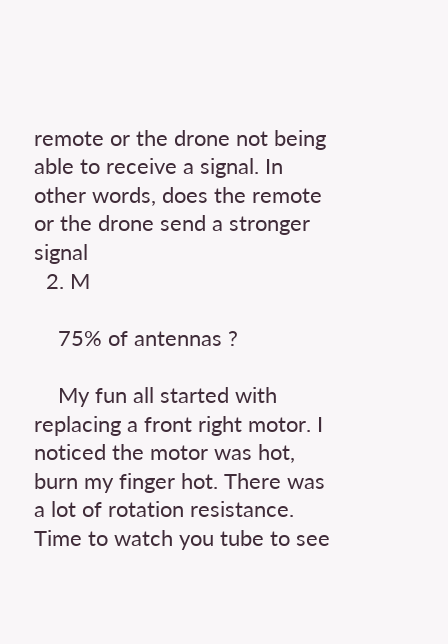remote or the drone not being able to receive a signal. In other words, does the remote or the drone send a stronger signal
  2. M

    75% of antennas ?

    My fun all started with replacing a front right motor. I noticed the motor was hot, burn my finger hot. There was a lot of rotation resistance. Time to watch you tube to see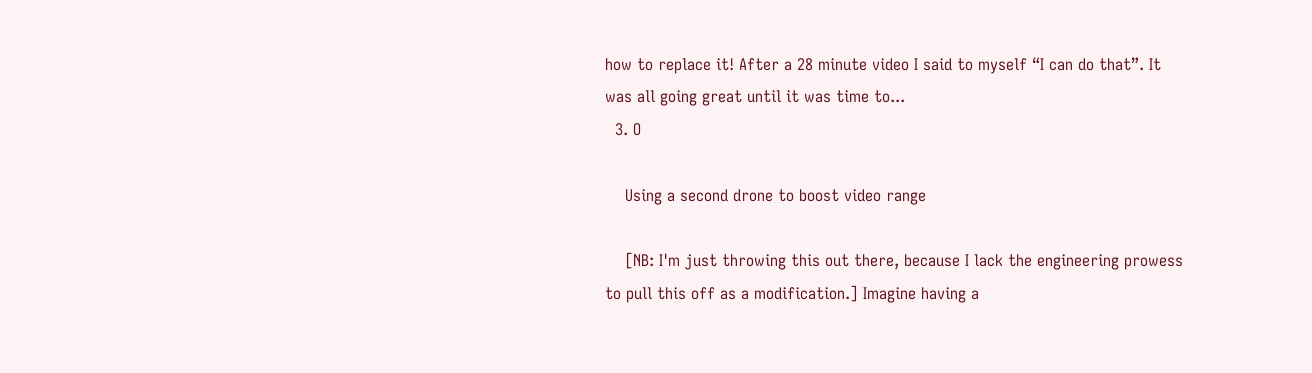how to replace it! After a 28 minute video I said to myself “I can do that”. It was all going great until it was time to...
  3. O

    Using a second drone to boost video range

    [NB: I'm just throwing this out there, because I lack the engineering prowess to pull this off as a modification.] Imagine having a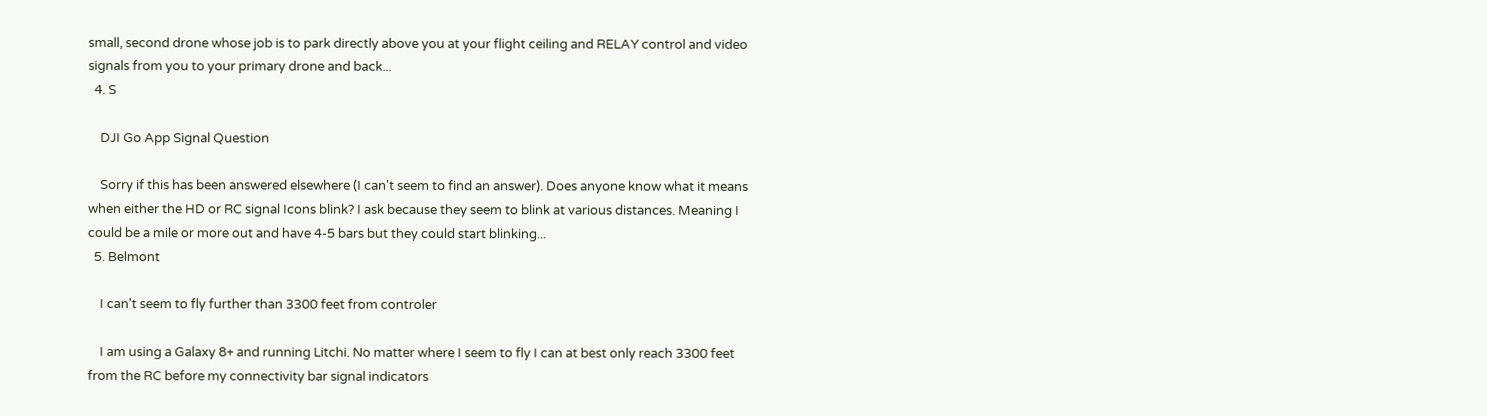small, second drone whose job is to park directly above you at your flight ceiling and RELAY control and video signals from you to your primary drone and back...
  4. S

    DJI Go App Signal Question

    Sorry if this has been answered elsewhere (I can't seem to find an answer). Does anyone know what it means when either the HD or RC signal Icons blink? I ask because they seem to blink at various distances. Meaning I could be a mile or more out and have 4-5 bars but they could start blinking...
  5. Belmont

    I can't seem to fly further than 3300 feet from controler

    I am using a Galaxy 8+ and running Litchi. No matter where I seem to fly I can at best only reach 3300 feet from the RC before my connectivity bar signal indicators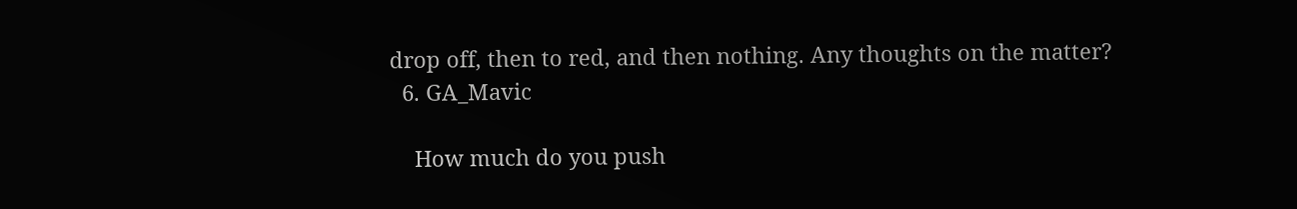drop off, then to red, and then nothing. Any thoughts on the matter?
  6. GA_Mavic

    How much do you push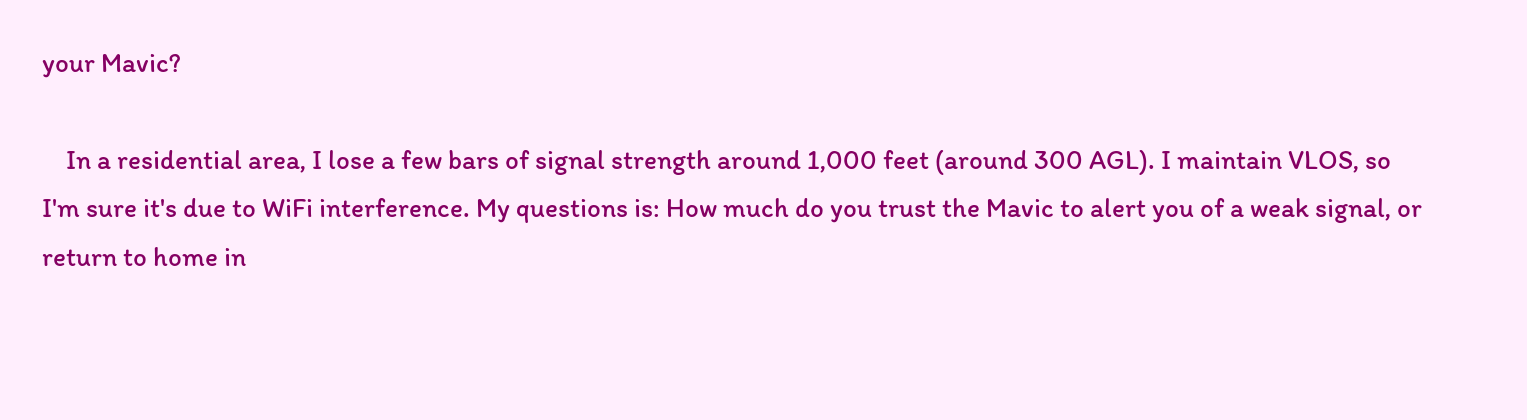your Mavic?

    In a residential area, I lose a few bars of signal strength around 1,000 feet (around 300 AGL). I maintain VLOS, so I'm sure it's due to WiFi interference. My questions is: How much do you trust the Mavic to alert you of a weak signal, or return to home in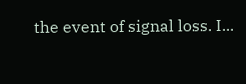the event of signal loss. I...